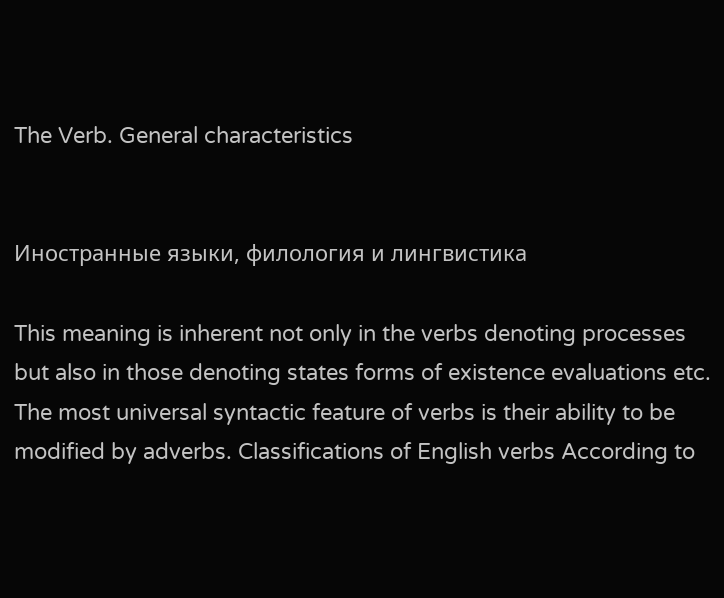The Verb. General characteristics


Иностранные языки, филология и лингвистика

This meaning is inherent not only in the verbs denoting processes but also in those denoting states forms of existence evaluations etc. The most universal syntactic feature of verbs is their ability to be modified by adverbs. Classifications of English verbs According to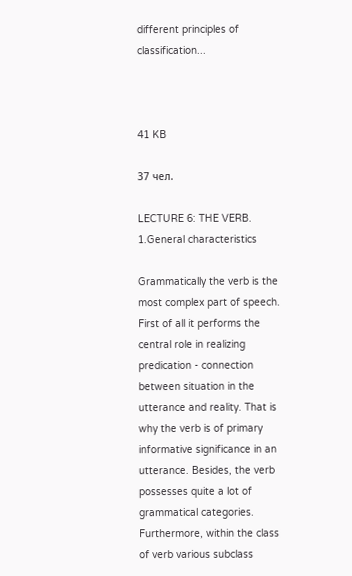different principles of classification...



41 KB

37 чел.

LECTURE 6: THE VERB. 1.General characteristics

Grammatically the verb is the most complex part of speech. First of all it performs the central role in realizing predication - connection between situation in the utterance and reality. That is why the verb is of primary informative significance in an utterance. Besides, the verb possesses quite a lot of grammatical categories. Furthermore, within the class of verb various subclass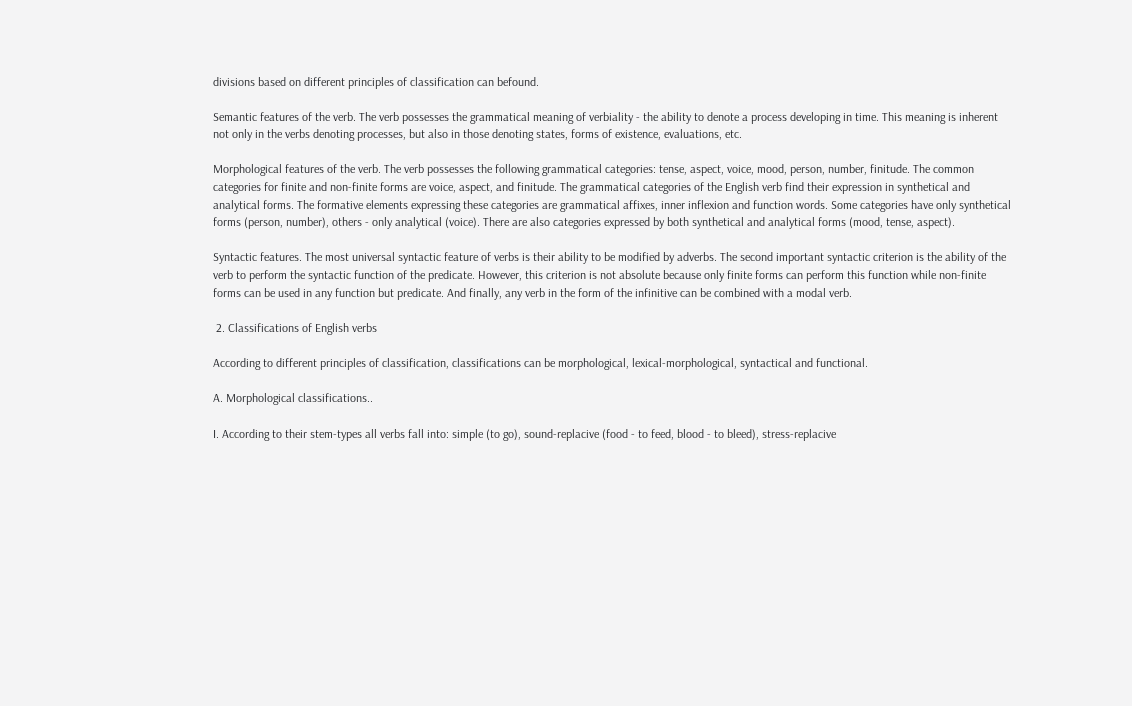divisions based on different principles of classification can befound.

Semantic features of the verb. The verb possesses the grammatical meaning of verbiality - the ability to denote a process developing in time. This meaning is inherent not only in the verbs denoting processes, but also in those denoting states, forms of existence, evaluations, etc.

Morphological features of the verb. The verb possesses the following grammatical categories: tense, aspect, voice, mood, person, number, finitude. The common categories for finite and non-finite forms are voice, aspect, and finitude. The grammatical categories of the English verb find their expression in synthetical and analytical forms. The formative elements expressing these categories are grammatical affixes, inner inflexion and function words. Some categories have only synthetical forms (person, number), others - only analytical (voice). There are also categories expressed by both synthetical and analytical forms (mood, tense, aspect).

Syntactic features. The most universal syntactic feature of verbs is their ability to be modified by adverbs. The second important syntactic criterion is the ability of the verb to perform the syntactic function of the predicate. However, this criterion is not absolute because only finite forms can perform this function while non-finite forms can be used in any function but predicate. And finally, any verb in the form of the infinitive can be combined with a modal verb.

 2. Classifications of English verbs

According to different principles of classification, classifications can be morphological, lexical-morphological, syntactical and functional.

A. Morphological classifications..

I. According to their stem-types all verbs fall into: simple (to go), sound-replacive (food - to feed, blood - to bleed), stress-replacive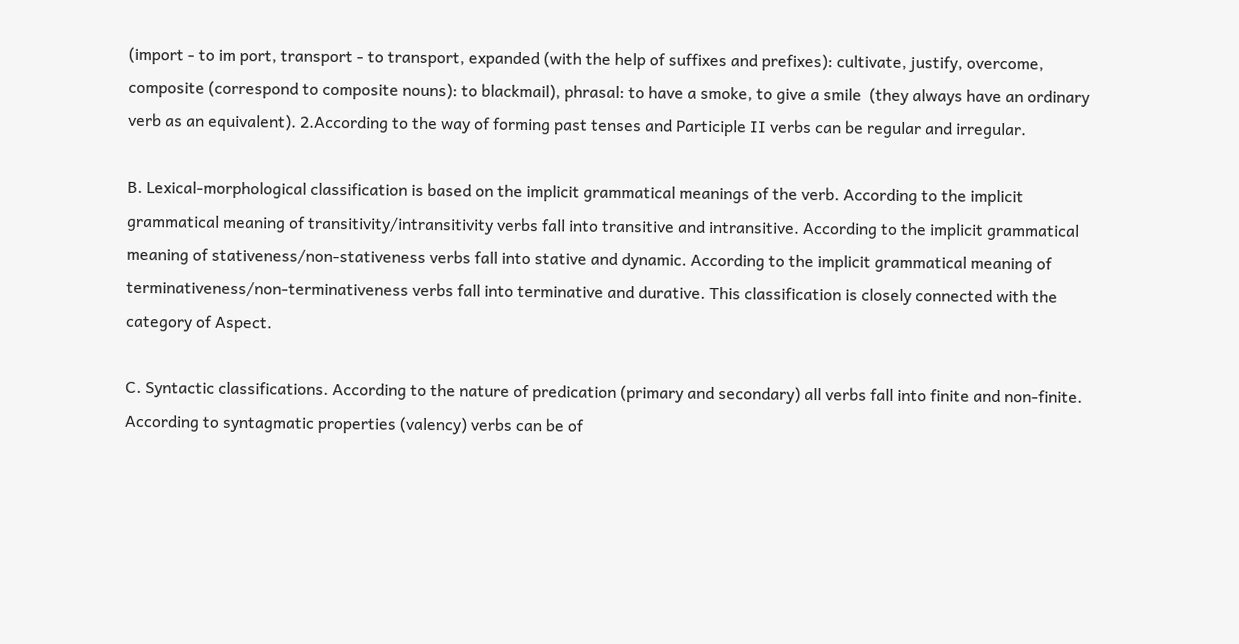(import - to im port, transport - to transport, expanded (with the help of suffixes and prefixes): cultivate, justify, overcome, composite (correspond to composite nouns): to blackmail), phrasal: to have a smoke, to give a smile  (they always have an ordinary verb as an equivalent). 2.According to the way of forming past tenses and Participle II verbs can be regular and irregular.

B. Lexical-morphological classification is based on the implicit grammatical meanings of the verb. According to the implicit grammatical meaning of transitivity/intransitivity verbs fall into transitive and intransitive. According to the implicit grammatical meaning of stativeness/non-stativeness verbs fall into stative and dynamic. According to the implicit grammatical meaning of terminativeness/non-terminativeness verbs fall into terminative and durative. This classification is closely connected with the category of Aspect.

C. Syntactic classifications. According to the nature of predication (primary and secondary) all verbs fall into finite and non-finite. According to syntagmatic properties (valency) verbs can be of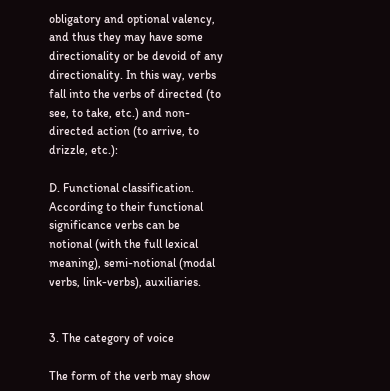obligatory and optional valency, and thus they may have some directionality or be devoid of any directionality. In this way, verbs fall into the verbs of directed (to see, to take, etc.) and non-directed action (to arrive, to drizzle, etc.):

D. Functional classification. According to their functional significance verbs can be notional (with the full lexical meaning), semi-notional (modal verbs, link-verbs), auxiliaries.


3. The category of voice

The form of the verb may show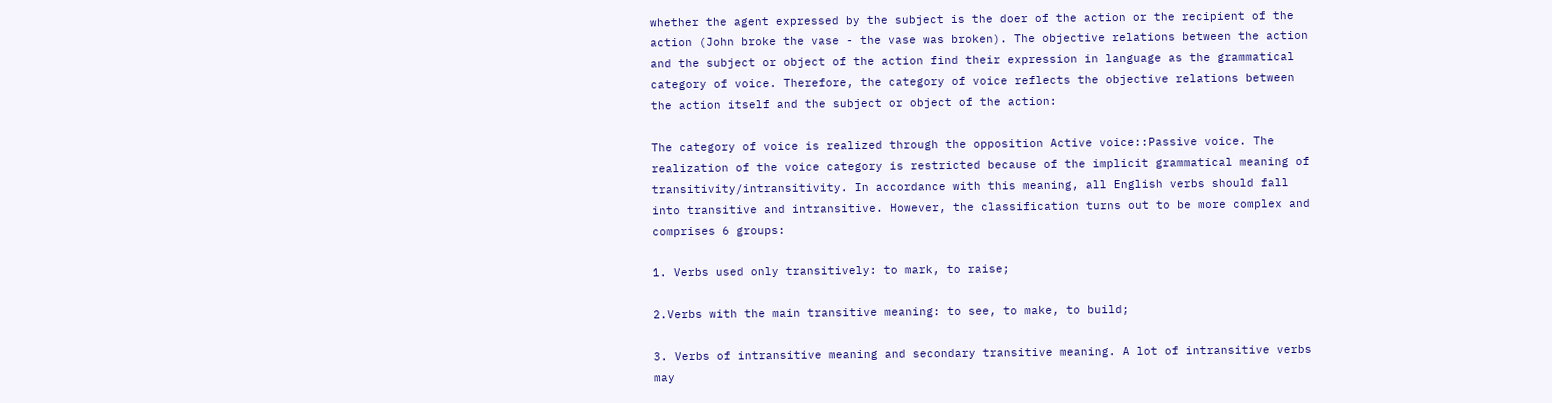whether the agent expressed by the subject is the doer of the action or the recipient of the action (John broke the vase - the vase was broken). The objective relations between the action and the subject or object of the action find their expression in language as the grammatical category of voice. Therefore, the category of voice reflects the objective relations between the action itself and the subject or object of the action:

The category of voice is realized through the opposition Active voice::Passive voice. The realization of the voice category is restricted because of the implicit grammatical meaning of transitivity/intransitivity. In accordance with this meaning, all English verbs should fall into transitive and intransitive. However, the classification turns out to be more complex and comprises 6 groups:

1. Verbs used only transitively: to mark, to raise;

2.Verbs with the main transitive meaning: to see, to make, to build;

3. Verbs of intransitive meaning and secondary transitive meaning. A lot of intransitive verbs may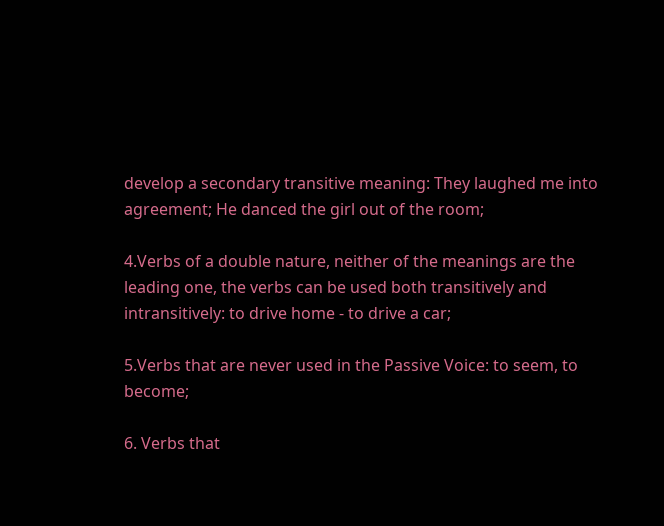develop a secondary transitive meaning: They laughed me into agreement; He danced the girl out of the room;

4.Verbs of a double nature, neither of the meanings are the leading one, the verbs can be used both transitively and intransitively: to drive home - to drive a car;

5.Verbs that are never used in the Passive Voice: to seem, to become;

6. Verbs that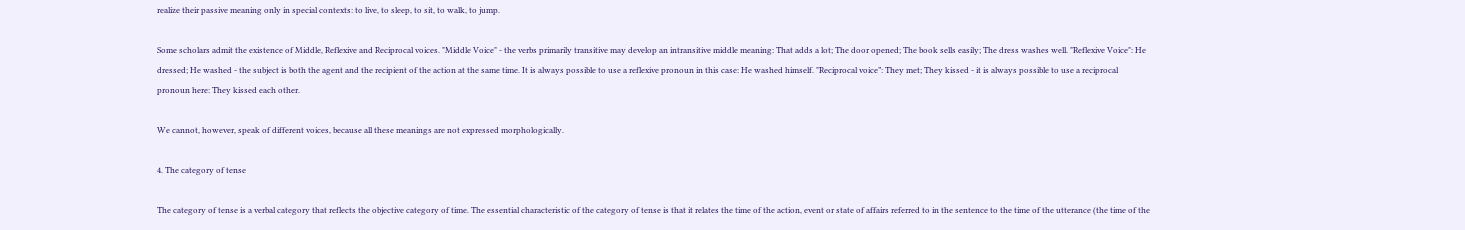realize their passive meaning only in special contexts: to live, to sleep, to sit, to walk, to jump.

Some scholars admit the existence of Middle, Reflexive and Reciprocal voices. "Middle Voice" - the verbs primarily transitive may develop an intransitive middle meaning: That adds a lot; The door opened; The book sells easily; The dress washes well. "Reflexive Voice": He dressed; He washed - the subject is both the agent and the recipient of the action at the same time. It is always possible to use a reflexive pronoun in this case: He washed himself. "Reciprocal voice”: They met; They kissed - it is always possible to use a reciprocal pronoun here: They kissed each other.

We cannot, however, speak of different voices, because all these meanings are not expressed morphologically.

4. The category of tense

The category of tense is a verbal category that reflects the objective category of time. The essential characteristic of the category of tense is that it relates the time of the action, event or state of affairs referred to in the sentence to the time of the utterance (the time of the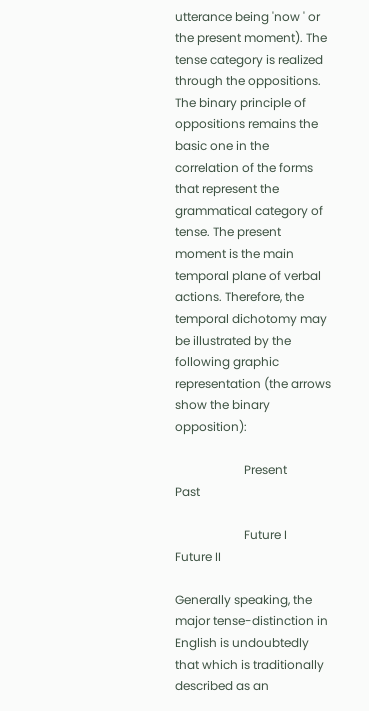utterance being 'now ' or the present moment). The tense category is realized through the oppositions. The binary principle of oppositions remains the basic one in the correlation of the forms that represent the grammatical category of tense. The present moment is the main temporal plane of verbal actions. Therefore, the temporal dichotomy may be illustrated by the following graphic representation (the arrows show the binary opposition):

                       Present                                                 Past

                       Future I                                                Future II

Generally speaking, the major tense-distinction in English is undoubtedly that which is traditionally described as an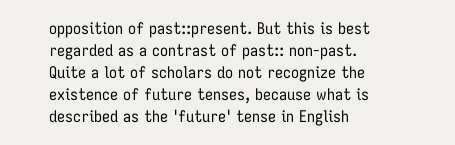opposition of past::present. But this is best regarded as a contrast of past:: non-past. Quite a lot of scholars do not recognize the existence of future tenses, because what is described as the 'future' tense in English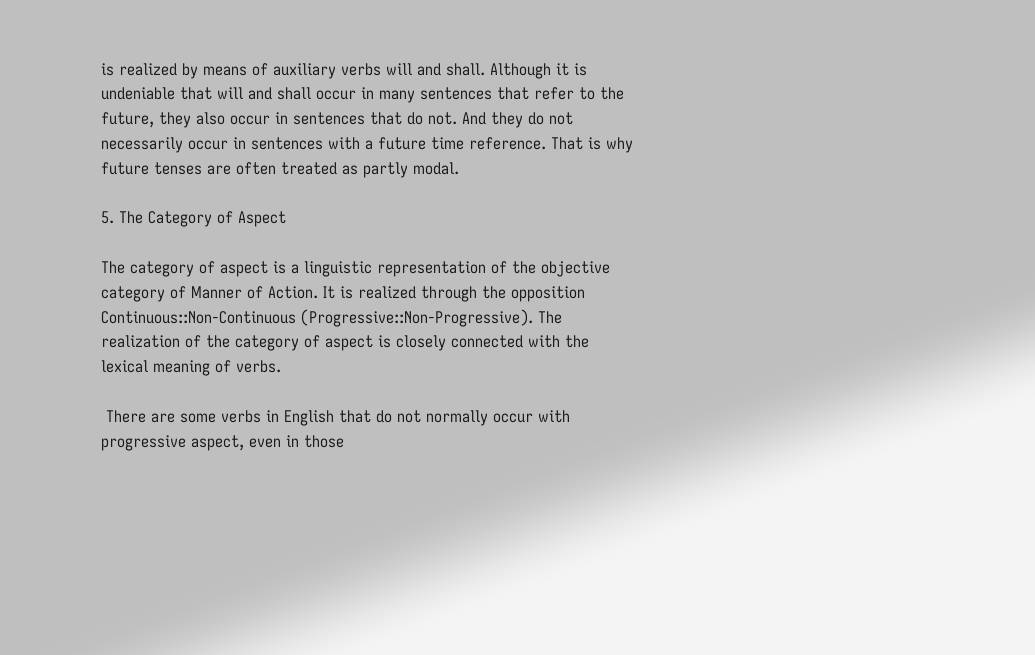is realized by means of auxiliary verbs will and shall. Although it is undeniable that will and shall occur in many sentences that refer to the future, they also occur in sentences that do not. And they do not necessarily occur in sentences with a future time reference. That is why future tenses are often treated as partly modal.

5. The Category of Aspect

The category of aspect is a linguistic representation of the objective category of Manner of Action. It is realized through the opposition Continuous::Non-Continuous (Progressive::Non-Progressive). The realization of the category of aspect is closely connected with the lexical meaning of verbs.

 There are some verbs in English that do not normally occur with progressive aspect, even in those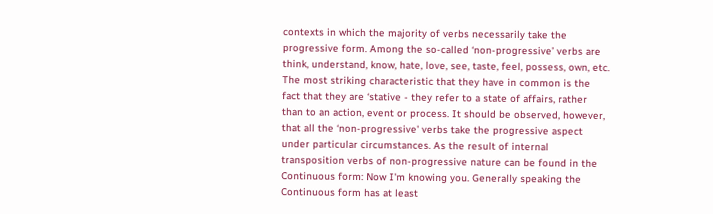contexts in which the majority of verbs necessarily take the progressive form. Among the so-called ‘non-progressive’ verbs are think, understand, know, hate, love, see, taste, feel, possess, own, etc. The most striking characteristic that they have in common is the fact that they are ‘stative - they refer to a state of affairs, rather than to an action, event or process. It should be observed, however, that all the ‘non-progressive' verbs take the progressive aspect under particular circumstances. As the result of internal transposition verbs of non-progressive nature can be found in the Continuous form: Now I'm knowing you. Generally speaking the Continuous form has at least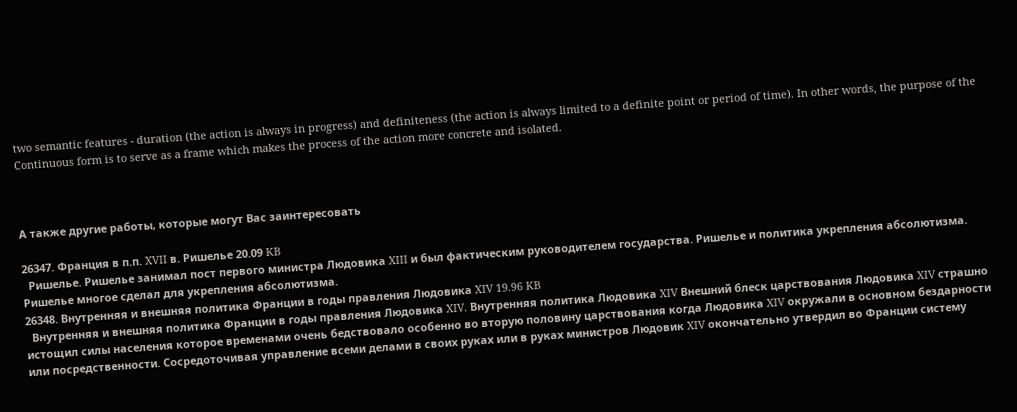two semantic features - duration (the action is always in progress) and definiteness (the action is always limited to a definite point or period of time). In other words, the purpose of the Continuous form is to serve as a frame which makes the process of the action more concrete and isolated.



А также другие работы, которые могут Вас заинтересовать

26347. Франция в п.п. XVII в. Ришелье 20.09 KB
  Ришелье. Ришелье занимал пост первого министра Людовика XIII и был фактическим руководителем государства. Ришелье и политика укрепления абсолютизма. Ришелье многое сделал для укрепления абсолютизма.
26348. Внутренняя и внешняя политика Франции в годы правления Людовика XIV 19.96 KB
  Внутренняя и внешняя политика Франции в годы правления Людовика XIV. Внутренняя политика Людовика XIV Внешний блеск царствования Людовика XIV страшно истощил силы населения которое временами очень бедствовало особенно во вторую половину царствования когда Людовика XIV окружали в основном бездарности или посредственности. Сосредоточивая управление всеми делами в своих руках или в руках министров Людовик XIV окончательно утвердил во Франции систему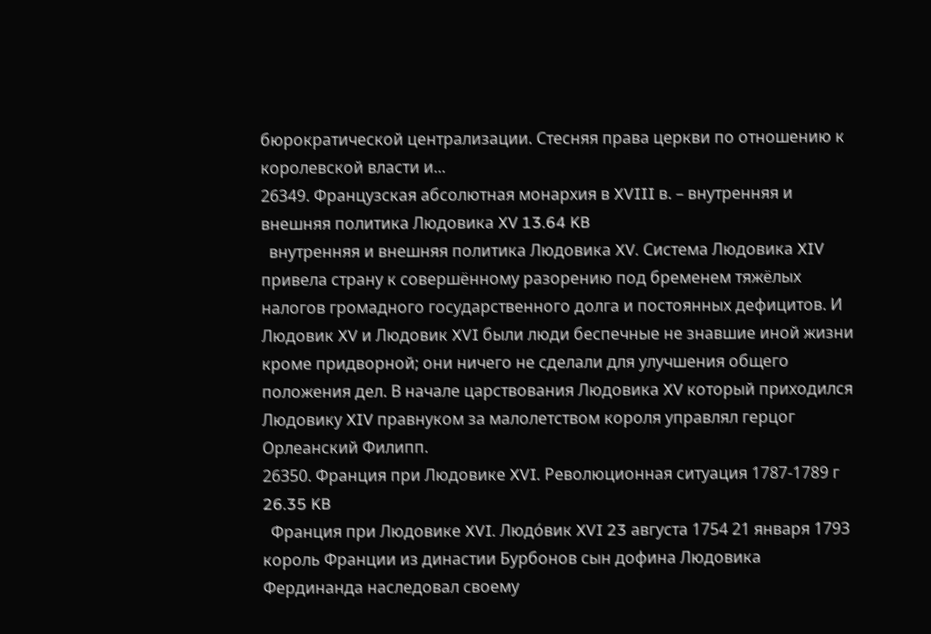бюрократической централизации. Стесняя права церкви по отношению к королевской власти и...
26349. Французская абсолютная монархия в XVIII в. – внутренняя и внешняя политика Людовика XV 13.64 KB
  внутренняя и внешняя политика Людовика XV. Система Людовика XIV привела страну к совершённому разорению под бременем тяжёлых налогов громадного государственного долга и постоянных дефицитов. И Людовик XV и Людовик XVI были люди беспечные не знавшие иной жизни кроме придворной; они ничего не сделали для улучшения общего положения дел. В начале царствования Людовика XV который приходился Людовику XIV правнуком за малолетством короля управлял герцог Орлеанский Филипп.
26350. Франция при Людовике XVI. Революционная ситуация 1787-1789 г 26.35 KB
  Франция при Людовике XVI. Людо́вик XVI 23 августа 1754 21 января 1793 король Франции из династии Бурбонов сын дофина Людовика Фердинанда наследовал своему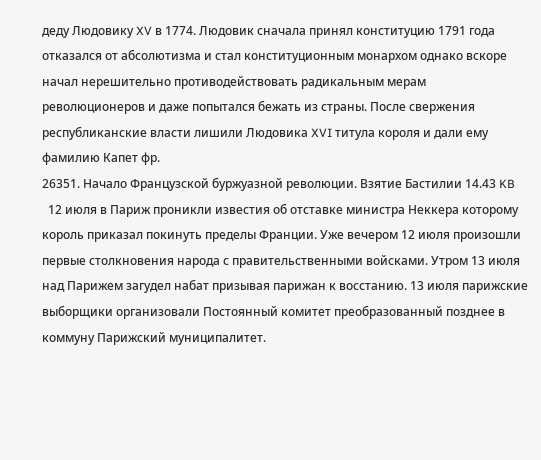деду Людовику XV в 1774. Людовик сначала принял конституцию 1791 года отказался от абсолютизма и стал конституционным монархом однако вскоре начал нерешительно противодействовать радикальным мерам революционеров и даже попытался бежать из страны. После свержения республиканские власти лишили Людовика XVI титула короля и дали ему фамилию Капет фр.
26351. Начало Французской буржуазной революции. Взятие Бастилии 14.43 KB
  12 июля в Париж проникли известия об отставке министра Неккера которому король приказал покинуть пределы Франции. Уже вечером 12 июля произошли первые столкновения народа с правительственными войсками. Утром 13 июля над Парижем загудел набат призывая парижан к восстанию. 13 июля парижские выборщики организовали Постоянный комитет преобразованный позднее в коммуну Парижский муниципалитет.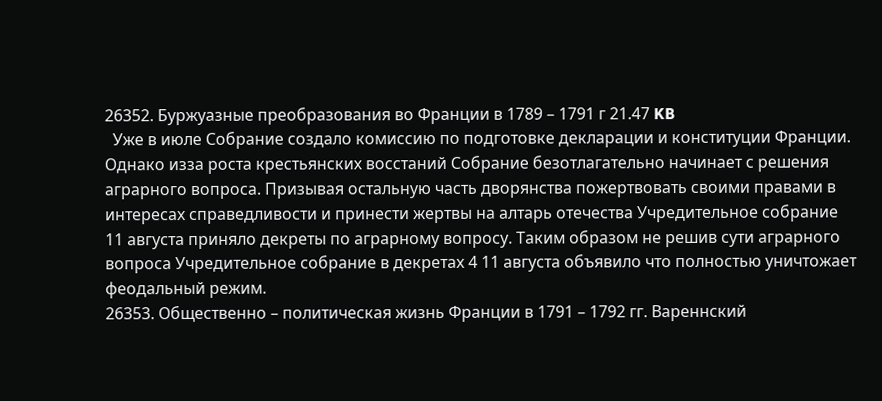26352. Буржуазные преобразования во Франции в 1789 – 1791 г 21.47 KB
  Уже в июле Собрание создало комиссию по подготовке декларации и конституции Франции. Однако изза роста крестьянских восстаний Собрание безотлагательно начинает с решения аграрного вопроса. Призывая остальную часть дворянства пожертвовать своими правами в интересах справедливости и принести жертвы на алтарь отечества Учредительное собрание 11 августа приняло декреты по аграрному вопросу. Таким образом не решив сути аграрного вопроса Учредительное собрание в декретах 4 11 августа объявило что полностью уничтожает феодальный режим.
26353. Общественно – политическая жизнь Франции в 1791 – 1792 гг. Вареннский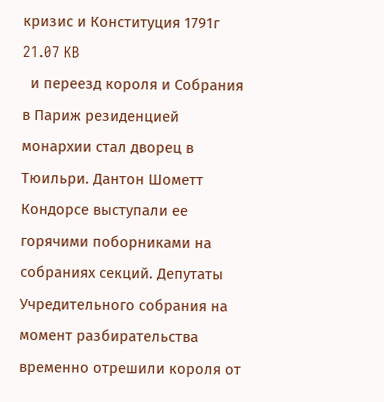кризис и Конституция 1791г 21.07 KB
  и переезд короля и Собрания в Париж резиденцией монархии стал дворец в Тюильри. Дантон Шометт Кондорсе выступали ее горячими поборниками на собраниях секций. Депутаты Учредительного собрания на момент разбирательства временно отрешили короля от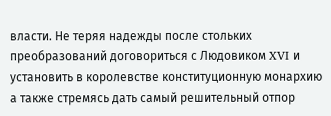власти. Не теряя надежды после стольких преобразований договориться с Людовиком XVI и установить в королевстве конституционную монархию а также стремясь дать самый решительный отпор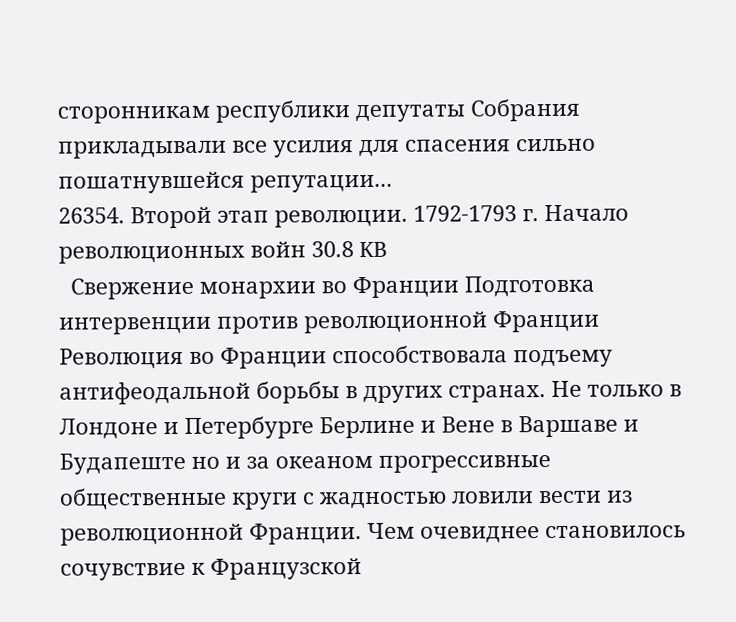сторонникам республики депутаты Собрания прикладывали все усилия для спасения сильно пошатнувшейся репутации...
26354. Второй этап революции. 1792-1793 г. Начало революционных войн 30.8 KB
  Свержение монархии во Франции Подготовка интервенции против революционной Франции Революция во Франции способствовала подъему антифеодальной борьбы в других странах. Не только в Лондоне и Петербурге Берлине и Вене в Варшаве и Будапеште но и за океаном прогрессивные общественные круги с жадностью ловили вести из революционной Франции. Чем очевиднее становилось сочувствие к Французской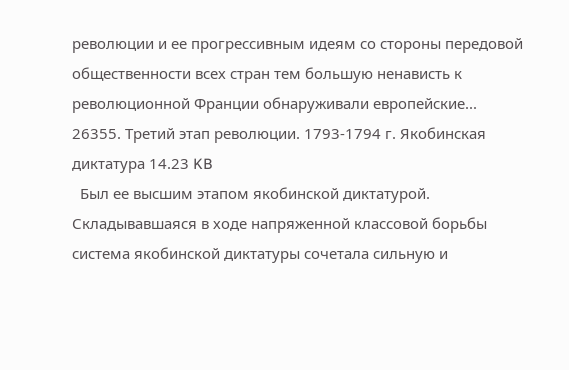революции и ее прогрессивным идеям со стороны передовой общественности всех стран тем большую ненависть к революционной Франции обнаруживали европейские...
26355. Третий этап революции. 1793-1794 г. Якобинская диктатура 14.23 KB
  Был ее высшим этапом якобинской диктатурой. Складывавшаяся в ходе напряженной классовой борьбы система якобинской диктатуры сочетала сильную и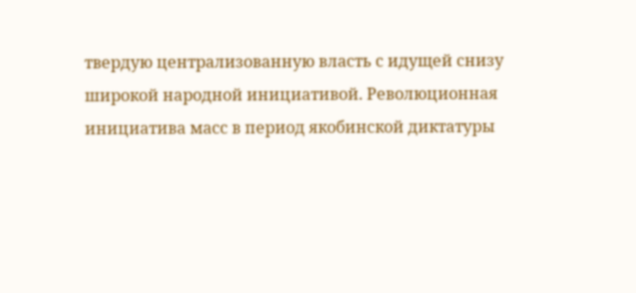твердую централизованную власть с идущей снизу широкой народной инициативой. Революционная инициатива масс в период якобинской диктатуры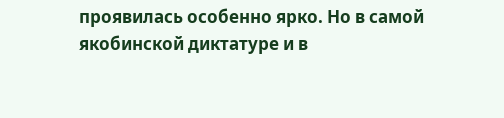проявилась особенно ярко. Но в самой якобинской диктатуре и в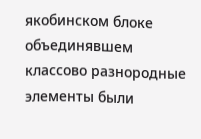якобинском блоке объединявшем классово разнородные элементы были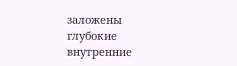заложены глубокие внутренние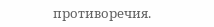противоречия.